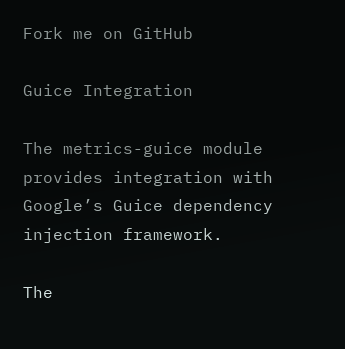Fork me on GitHub

Guice Integration

The metrics-guice module provides integration with Google’s Guice dependency injection framework.

The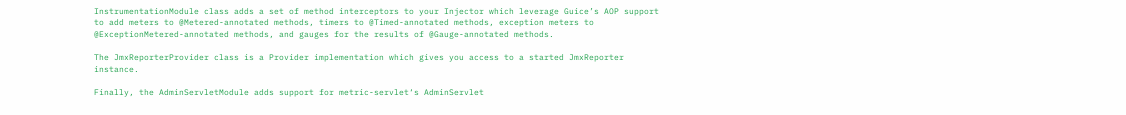InstrumentationModule class adds a set of method interceptors to your Injector which leverage Guice’s AOP support to add meters to @Metered-annotated methods, timers to @Timed-annotated methods, exception meters to @ExceptionMetered-annotated methods, and gauges for the results of @Gauge-annotated methods.

The JmxReporterProvider class is a Provider implementation which gives you access to a started JmxReporter instance.

Finally, the AdminServletModule adds support for metric-servlet‘s AdminServlet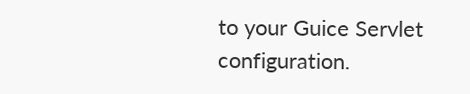to your Guice Servlet configuration.